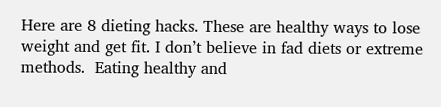Here are 8 dieting hacks. These are healthy ways to lose weight and get fit. I don’t believe in fad diets or extreme methods.  Eating healthy and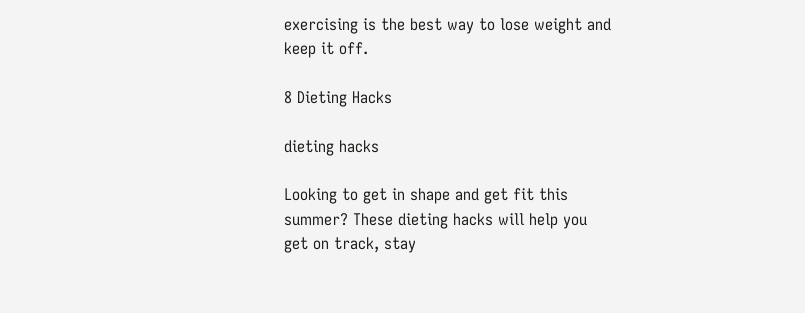exercising is the best way to lose weight and keep it off.

8 Dieting Hacks

dieting hacks

Looking to get in shape and get fit this summer? These dieting hacks will help you get on track, stay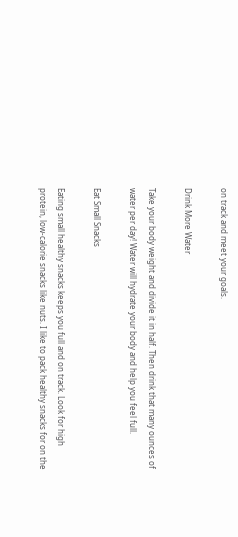on track and meet your goals.

Drink More Water

Take your body weight and divide it in half. Then drink that many ounces of water per day! Water will hydrate your body and help you feel full.

Eat Small Snacks

Eating small healthy snacks keeps you full and on track. Look for high protein, low-calorie snacks like nuts. I like to pack healthy snacks for on the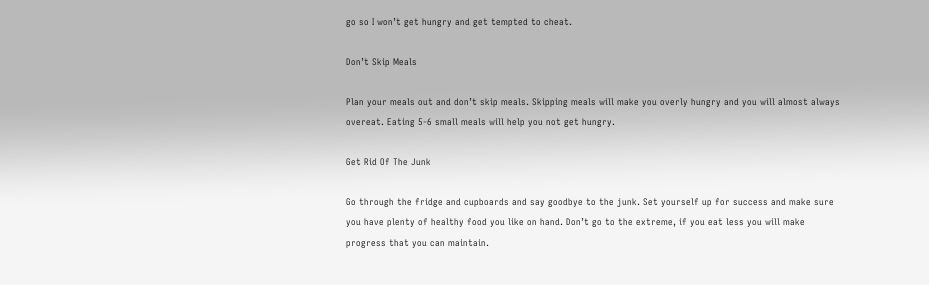go so I won’t get hungry and get tempted to cheat.

Don’t Skip Meals

Plan your meals out and don’t skip meals. Skipping meals will make you overly hungry and you will almost always overeat. Eating 5-6 small meals will help you not get hungry.

Get Rid Of The Junk

Go through the fridge and cupboards and say goodbye to the junk. Set yourself up for success and make sure you have plenty of healthy food you like on hand. Don’t go to the extreme, if you eat less you will make progress that you can maintain.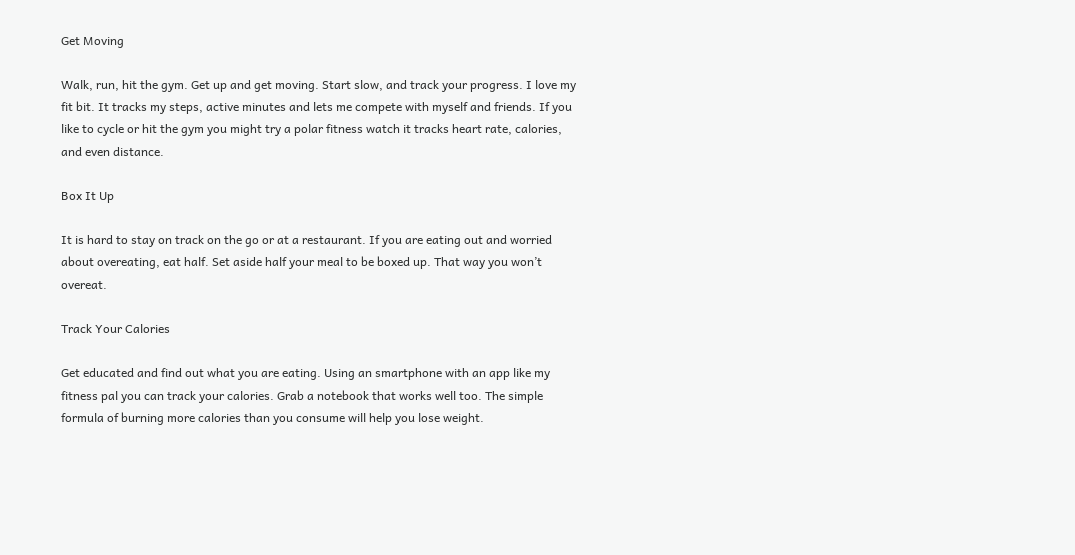Get Moving

Walk, run, hit the gym. Get up and get moving. Start slow, and track your progress. I love my fit bit. It tracks my steps, active minutes and lets me compete with myself and friends. If you like to cycle or hit the gym you might try a polar fitness watch it tracks heart rate, calories, and even distance.

Box It Up

It is hard to stay on track on the go or at a restaurant. If you are eating out and worried about overeating, eat half. Set aside half your meal to be boxed up. That way you won’t overeat.

Track Your Calories

Get educated and find out what you are eating. Using an smartphone with an app like my fitness pal you can track your calories. Grab a notebook that works well too. The simple formula of burning more calories than you consume will help you lose weight.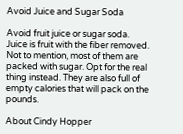Avoid Juice and Sugar Soda

Avoid fruit juice or sugar soda. Juice is fruit with the fiber removed. Not to mention, most of them are packed with sugar. Opt for the real thing instead. They are also full of empty calories that will pack on the pounds.

About Cindy Hopper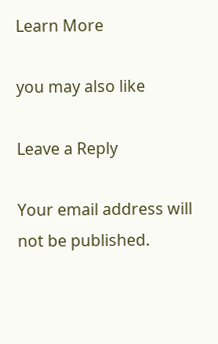Learn More

you may also like

Leave a Reply

Your email address will not be published.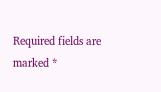Required fields are marked *